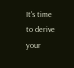It's time to derive your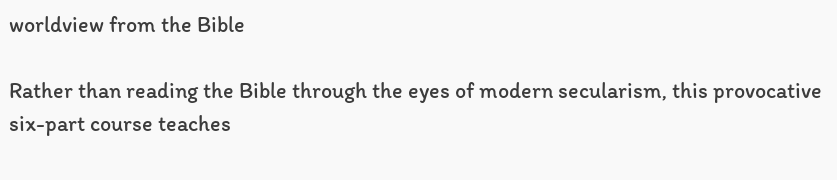worldview from the Bible

Rather than reading the Bible through the eyes of modern secularism, this provocative six-part course teaches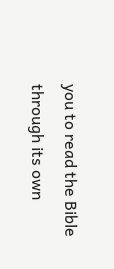you to read the Bible through its own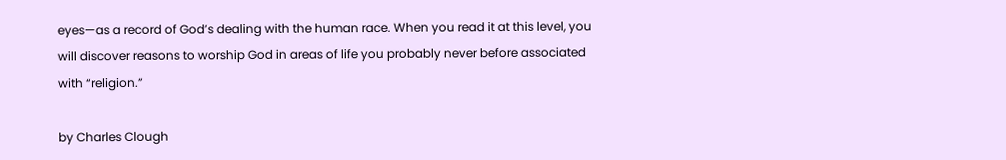eyes—as a record of God’s dealing with the human race. When you read it at this level, you will discover reasons to worship God in areas of life you probably never before associated with “religion.”

by Charles Clough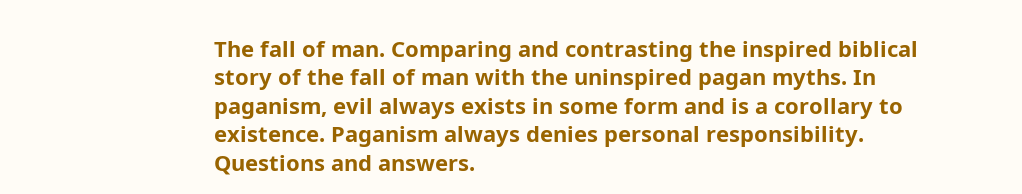The fall of man. Comparing and contrasting the inspired biblical story of the fall of man with the uninspired pagan myths. In paganism, evil always exists in some form and is a corollary to existence. Paganism always denies personal responsibility. Questions and answers.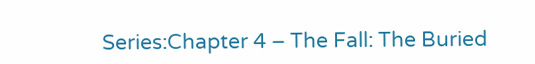Series:Chapter 4 – The Fall: The Buried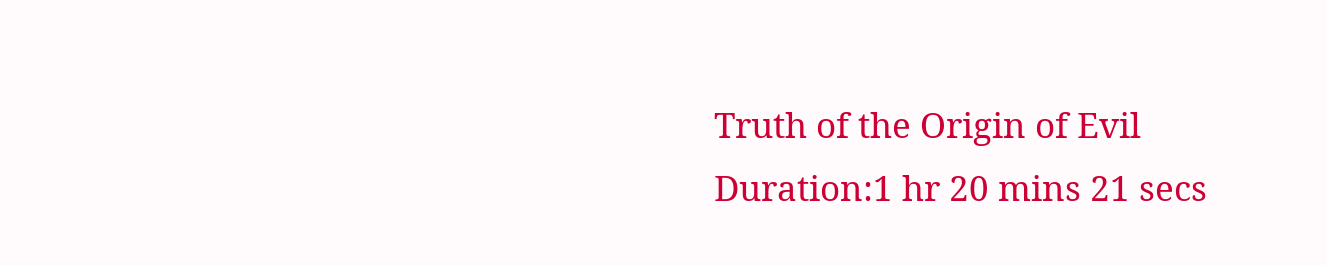Truth of the Origin of Evil
Duration:1 hr 20 mins 21 secs